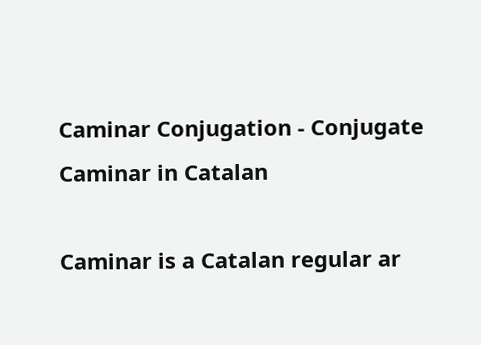Caminar Conjugation - Conjugate Caminar in Catalan

Caminar is a Catalan regular ar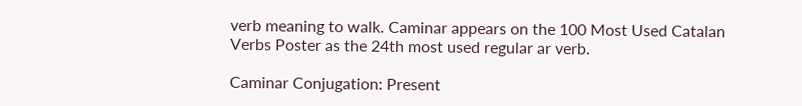verb meaning to walk. Caminar appears on the 100 Most Used Catalan Verbs Poster as the 24th most used regular ar verb.

Caminar Conjugation: Present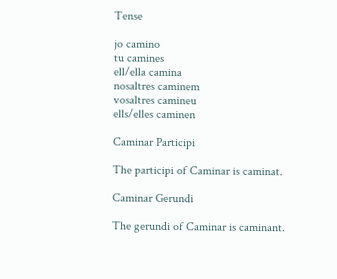Tense

jo camino
tu camines
ell/ella camina
nosaltres caminem
vosaltres camineu
ells/elles caminen

Caminar Participi

The participi of Caminar is caminat.

Caminar Gerundi

The gerundi of Caminar is caminant.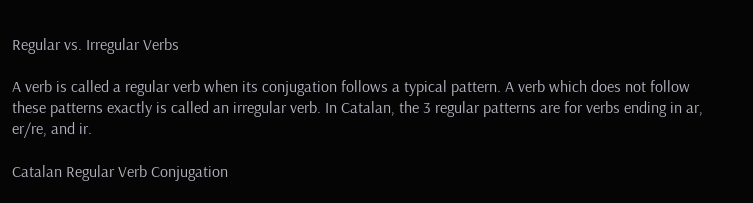Regular vs. Irregular Verbs

A verb is called a regular verb when its conjugation follows a typical pattern. A verb which does not follow these patterns exactly is called an irregular verb. In Catalan, the 3 regular patterns are for verbs ending in ar, er/re, and ir.

Catalan Regular Verb Conjugation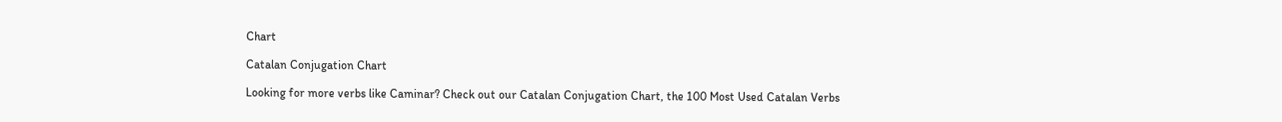Chart

Catalan Conjugation Chart

Looking for more verbs like Caminar? Check out our Catalan Conjugation Chart, the 100 Most Used Catalan Verbs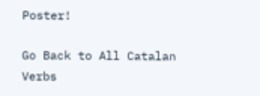Poster!

Go Back to All Catalan Verbs